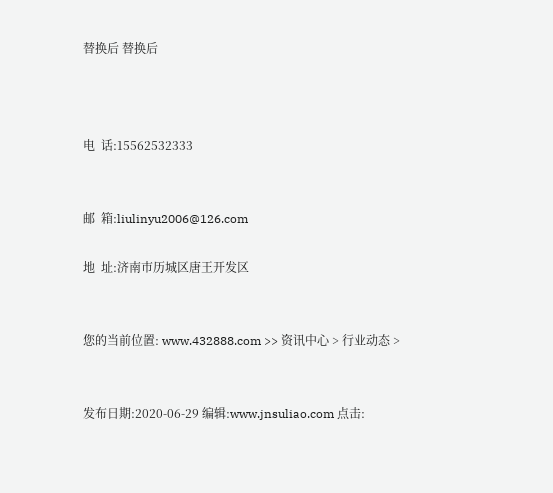替换后 替换后



电  话:15562532333


邮  箱:liulinyu2006@126.com

地  址:济南市历城区唐王开发区


您的当前位置: www.432888.com >> 资讯中心 > 行业动态 >


发布日期:2020-06-29 编辑:www.jnsuliao.com 点击: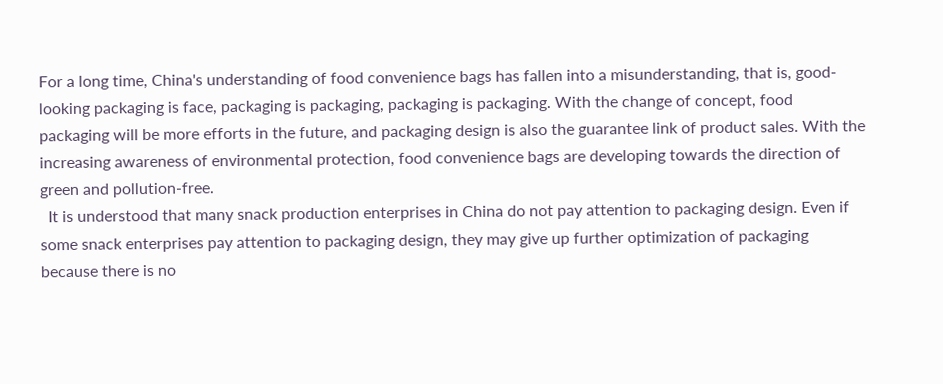For a long time, China's understanding of food convenience bags has fallen into a misunderstanding, that is, good-looking packaging is face, packaging is packaging, packaging is packaging. With the change of concept, food packaging will be more efforts in the future, and packaging design is also the guarantee link of product sales. With the increasing awareness of environmental protection, food convenience bags are developing towards the direction of green and pollution-free.
  It is understood that many snack production enterprises in China do not pay attention to packaging design. Even if some snack enterprises pay attention to packaging design, they may give up further optimization of packaging because there is no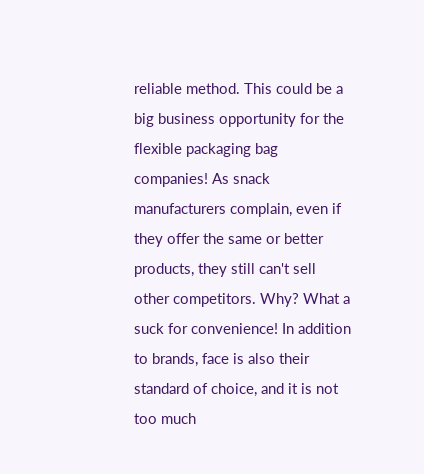reliable method. This could be a big business opportunity for the flexible packaging bag companies! As snack manufacturers complain, even if they offer the same or better products, they still can't sell other competitors. Why? What a suck for convenience! In addition to brands, face is also their standard of choice, and it is not too much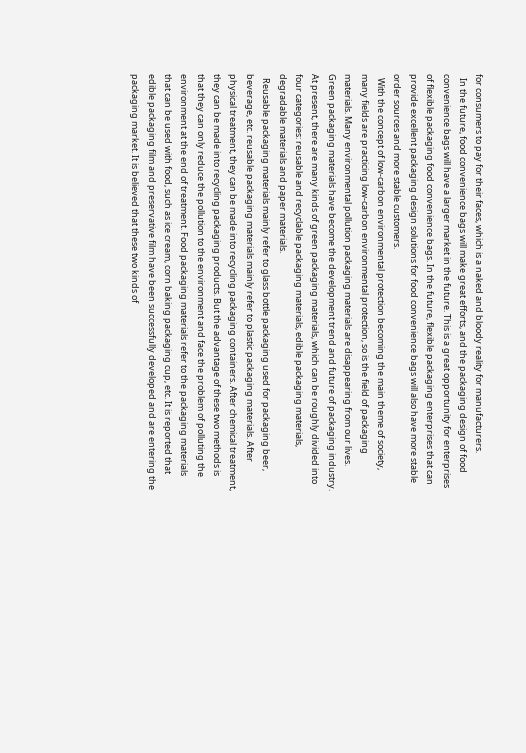for consumers to pay for their faces, which is a naked and bloody reality for manufacturers.
  In the future, food convenience bags will make great efforts, and the packaging design of food convenience bags will have a larger market in the future. This is a great opportunity for enterprises of flexible packaging food convenience bags. In the future, flexible packaging enterprises that can provide excellent packaging design solutions for food convenience bags will also have more stable order sources and more stable customers.
  With the concept of low-carbon environmental protection becoming the main theme of society, many fields are practicing low-carbon environmental protection, so is the field of packaging materials. Many environmental pollution packaging materials are disappearing from our lives. Green packaging materials have become the development trend and future of packaging industry. At present, there are many kinds of green packaging materials, which can be roughly divided into four categories: reusable and recyclable packaging materials, edible packaging materials, degradable materials and paper materials.
  Reusable packaging materials mainly refer to glass bottle packaging used for packaging beer, beverage, etc. reusable packaging materials mainly refer to plastic packaging materials. After physical treatment, they can be made into recycling packaging containers. After chemical treatment, they can be made into recycling packaging products. But the advantage of these two methods is that they can only reduce the pollution to the environment and face the problem of polluting the environment at the end of treatment. Food packaging materials refer to the packaging materials that can be used with food, such as ice cream, corn baking packaging cup, etc. It is reported that edible packaging film and preservative film have been successfully developed and are entering the packaging market. It is believed that these two kinds of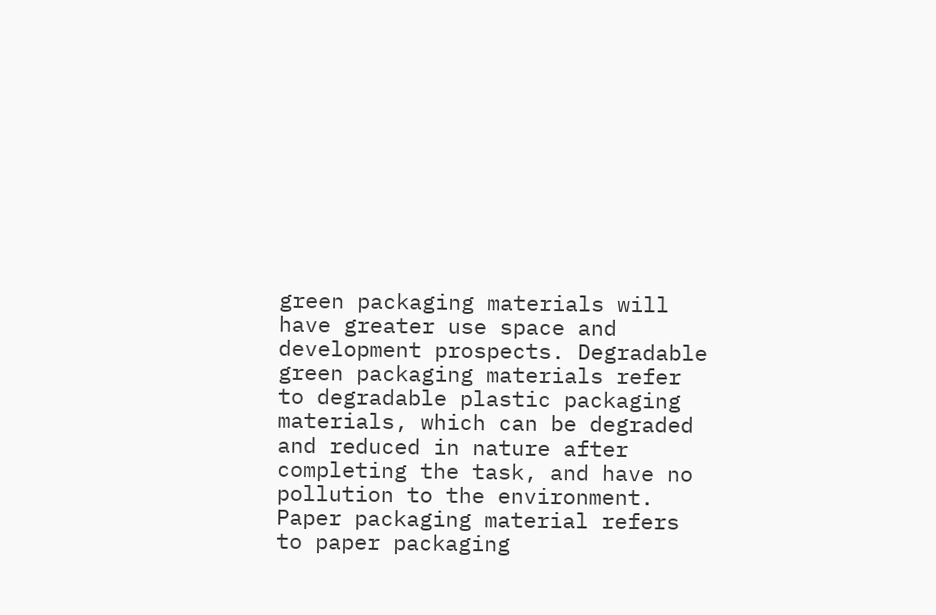green packaging materials will have greater use space and development prospects. Degradable green packaging materials refer to degradable plastic packaging materials, which can be degraded and reduced in nature after completing the task, and have no pollution to the environment. Paper packaging material refers to paper packaging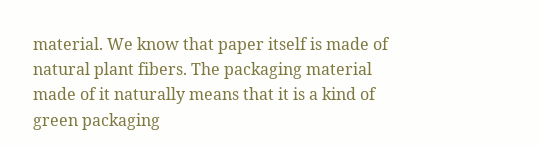material. We know that paper itself is made of natural plant fibers. The packaging material made of it naturally means that it is a kind of green packaging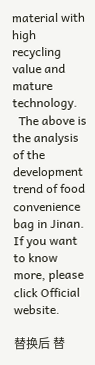material with high recycling value and mature technology.
  The above is the analysis of the development trend of food convenience bag in Jinan. If you want to know more, please click Official website.

替换后 替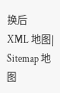换后
XML 地图| Sitemap 地图